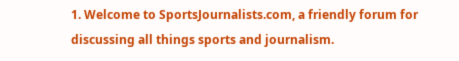1. Welcome to SportsJournalists.com, a friendly forum for discussing all things sports and journalism.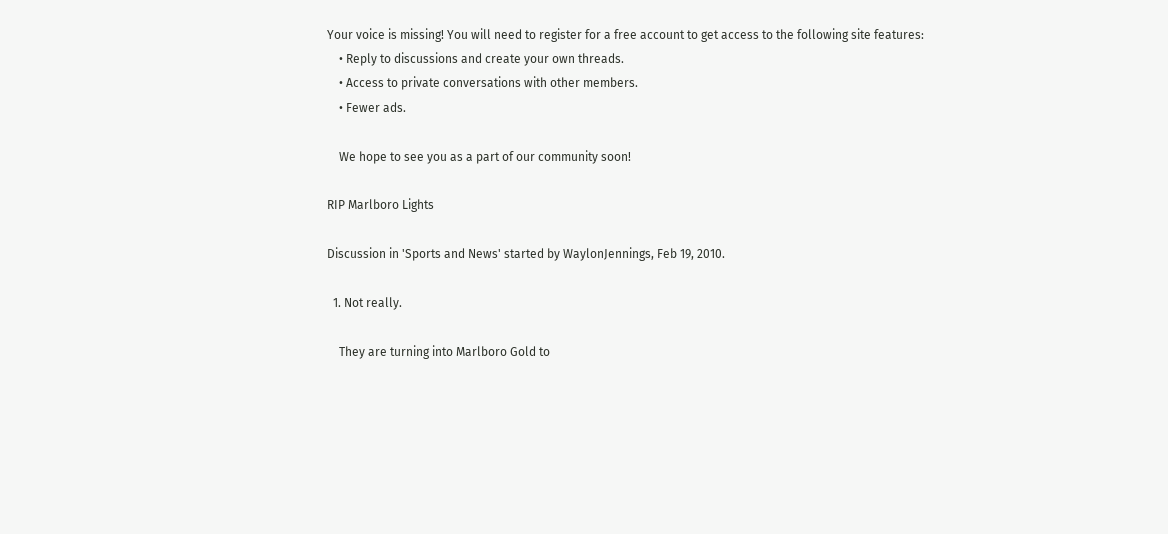Your voice is missing! You will need to register for a free account to get access to the following site features:
    • Reply to discussions and create your own threads.
    • Access to private conversations with other members.
    • Fewer ads.

    We hope to see you as a part of our community soon!

RIP Marlboro Lights

Discussion in 'Sports and News' started by WaylonJennings, Feb 19, 2010.

  1. Not really.

    They are turning into Marlboro Gold to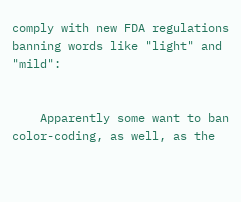comply with new FDA regulations banning words like "light" and "mild":


    Apparently some want to ban color-coding, as well, as the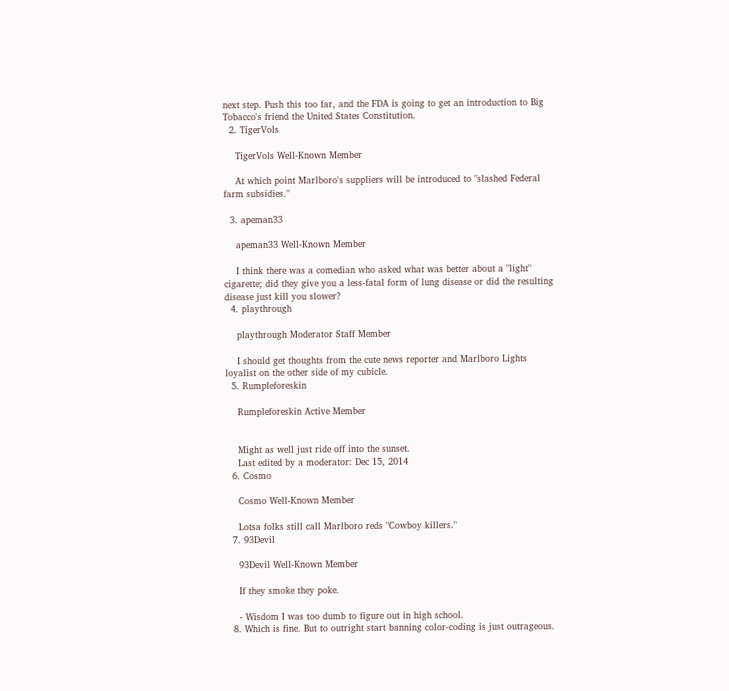next step. Push this too far, and the FDA is going to get an introduction to Big Tobacco's friend the United States Constitution.
  2. TigerVols

    TigerVols Well-Known Member

    At which point Marlboro's suppliers will be introduced to "slashed Federal farm subsidies."

  3. apeman33

    apeman33 Well-Known Member

    I think there was a comedian who asked what was better about a "light" cigarette; did they give you a less-fatal form of lung disease or did the resulting disease just kill you slower?
  4. playthrough

    playthrough Moderator Staff Member

    I should get thoughts from the cute news reporter and Marlboro Lights loyalist on the other side of my cubicle.
  5. Rumpleforeskin

    Rumpleforeskin Active Member


    Might as well just ride off into the sunset.
    Last edited by a moderator: Dec 15, 2014
  6. Cosmo

    Cosmo Well-Known Member

    Lotsa folks still call Marlboro reds "Cowboy killers."
  7. 93Devil

    93Devil Well-Known Member

    If they smoke they poke.

    - Wisdom I was too dumb to figure out in high school.
  8. Which is fine. But to outright start banning color-coding is just outrageous.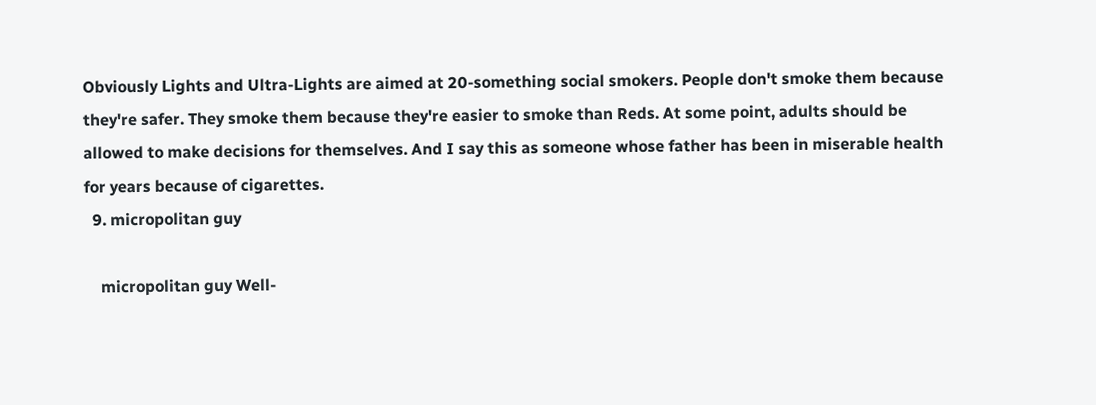Obviously Lights and Ultra-Lights are aimed at 20-something social smokers. People don't smoke them because they're safer. They smoke them because they're easier to smoke than Reds. At some point, adults should be allowed to make decisions for themselves. And I say this as someone whose father has been in miserable health for years because of cigarettes.
  9. micropolitan guy

    micropolitan guy Well-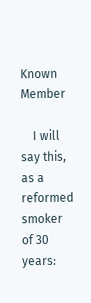Known Member

    I will say this, as a reformed smoker of 30 years: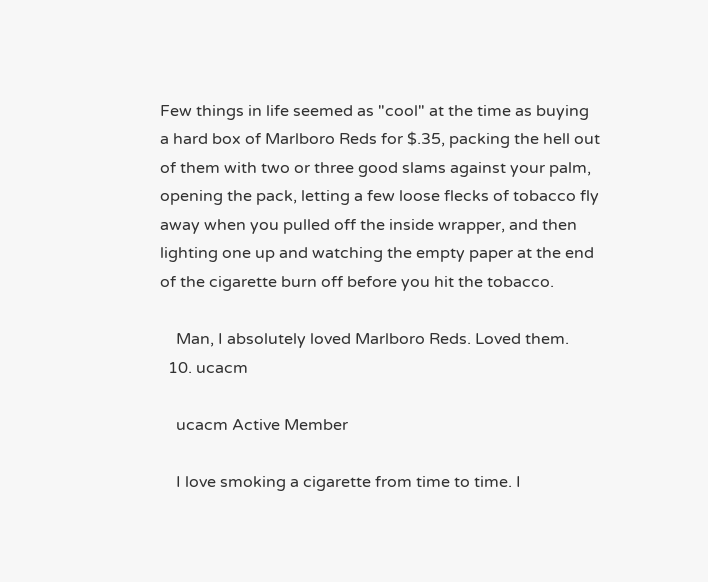Few things in life seemed as "cool" at the time as buying a hard box of Marlboro Reds for $.35, packing the hell out of them with two or three good slams against your palm, opening the pack, letting a few loose flecks of tobacco fly away when you pulled off the inside wrapper, and then lighting one up and watching the empty paper at the end of the cigarette burn off before you hit the tobacco.

    Man, I absolutely loved Marlboro Reds. Loved them.
  10. ucacm

    ucacm Active Member

    I love smoking a cigarette from time to time. I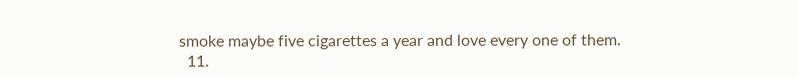smoke maybe five cigarettes a year and love every one of them.
  11.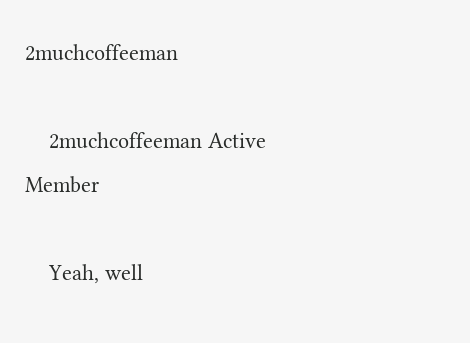2muchcoffeeman

    2muchcoffeeman Active Member

    Yeah, well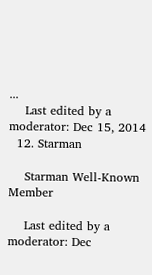...
    Last edited by a moderator: Dec 15, 2014
  12. Starman

    Starman Well-Known Member

    Last edited by a moderator: Dec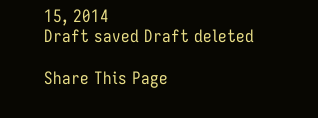15, 2014
Draft saved Draft deleted

Share This Page